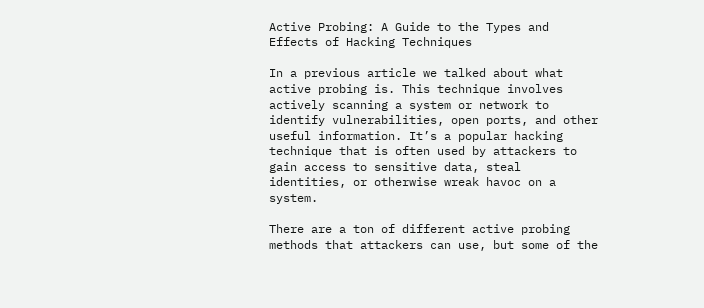Active Probing: A Guide to the Types and Effects of Hacking Techniques

In a previous article we talked about what active probing is. This technique involves actively scanning a system or network to identify vulnerabilities, open ports, and other useful information. It’s a popular hacking technique that is often used by attackers to gain access to sensitive data, steal identities, or otherwise wreak havoc on a system.

There are a ton of different active probing methods that attackers can use, but some of the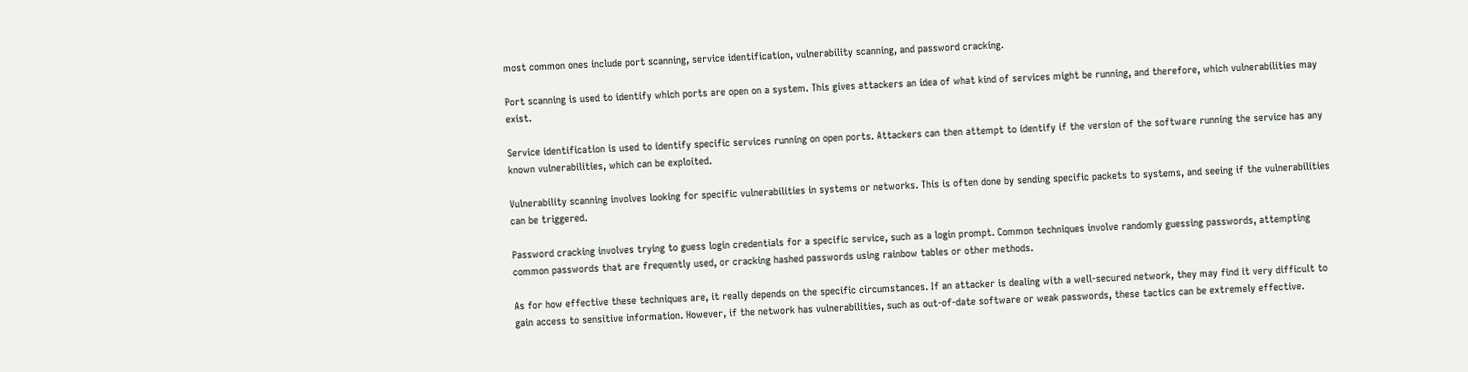most common ones include port scanning, service identification, vulnerability scanning, and password cracking.

Port scanning is used to identify which ports are open on a system. This gives attackers an idea of what kind of services might be running, and therefore, which vulnerabilities may exist.

Service identification is used to identify specific services running on open ports. Attackers can then attempt to identify if the version of the software running the service has any known vulnerabilities, which can be exploited.

Vulnerability scanning involves looking for specific vulnerabilities in systems or networks. This is often done by sending specific packets to systems, and seeing if the vulnerabilities can be triggered.

Password cracking involves trying to guess login credentials for a specific service, such as a login prompt. Common techniques involve randomly guessing passwords, attempting common passwords that are frequently used, or cracking hashed passwords using rainbow tables or other methods.

As for how effective these techniques are, it really depends on the specific circumstances. If an attacker is dealing with a well-secured network, they may find it very difficult to gain access to sensitive information. However, if the network has vulnerabilities, such as out-of-date software or weak passwords, these tactics can be extremely effective.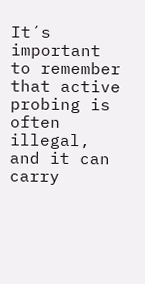It´s important to remember that active probing is often illegal, and it can carry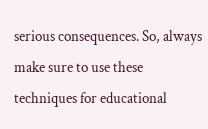serious consequences. So, always make sure to use these techniques for educational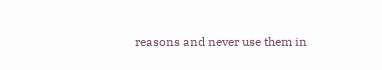reasons and never use them in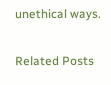unethical ways.

Related Posts